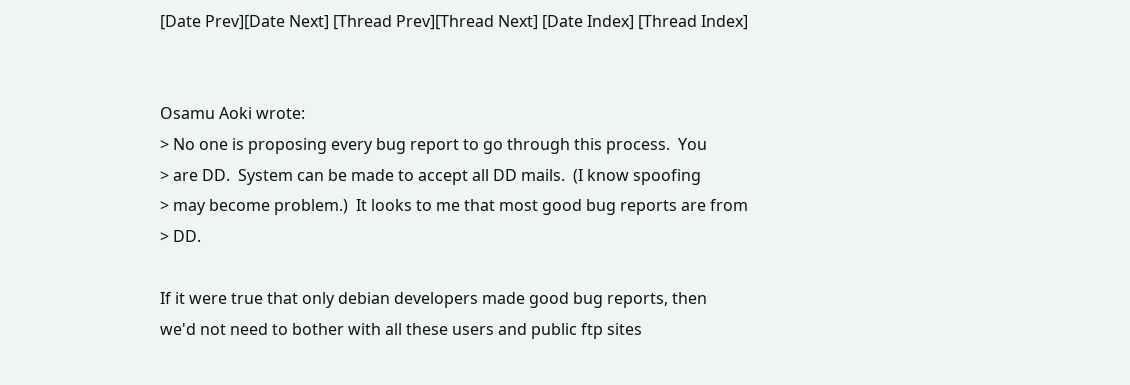[Date Prev][Date Next] [Thread Prev][Thread Next] [Date Index] [Thread Index]


Osamu Aoki wrote:
> No one is proposing every bug report to go through this process.  You
> are DD.  System can be made to accept all DD mails.  (I know spoofing
> may become problem.)  It looks to me that most good bug reports are from
> DD.

If it were true that only debian developers made good bug reports, then
we'd not need to bother with all these users and public ftp sites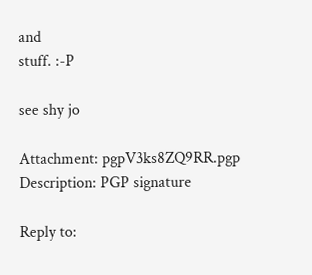and
stuff. :-P

see shy jo

Attachment: pgpV3ks8ZQ9RR.pgp
Description: PGP signature

Reply to: